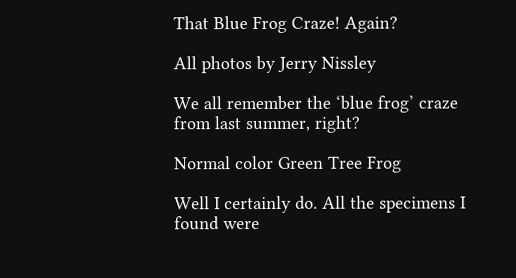That Blue Frog Craze! Again?

All photos by Jerry Nissley

We all remember the ‘blue frog’ craze from last summer, right?

Normal color Green Tree Frog

Well I certainly do. All the specimens I found were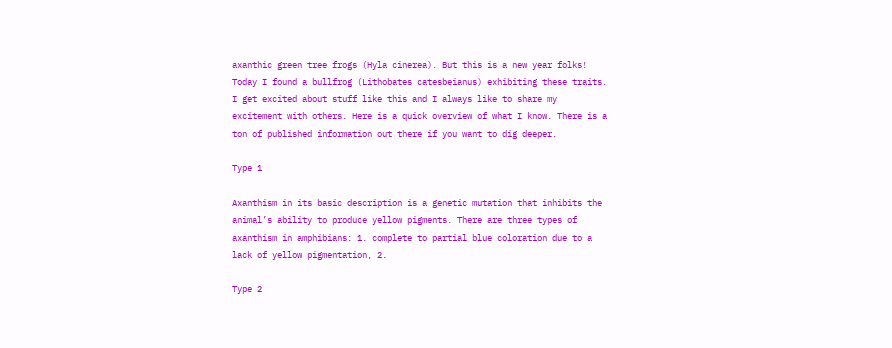axanthic green tree frogs (Hyla cinerea). But this is a new year folks! Today I found a bullfrog (Lithobates catesbeianus) exhibiting these traits. I get excited about stuff like this and I always like to share my excitement with others. Here is a quick overview of what I know. There is a ton of published information out there if you want to dig deeper.

Type 1

Axanthism in its basic description is a genetic mutation that inhibits the animal’s ability to produce yellow pigments. There are three types of axanthism in amphibians: 1. complete to partial blue coloration due to a lack of yellow pigmentation, 2.

Type 2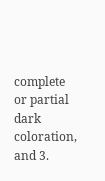complete or partial dark coloration, and 3.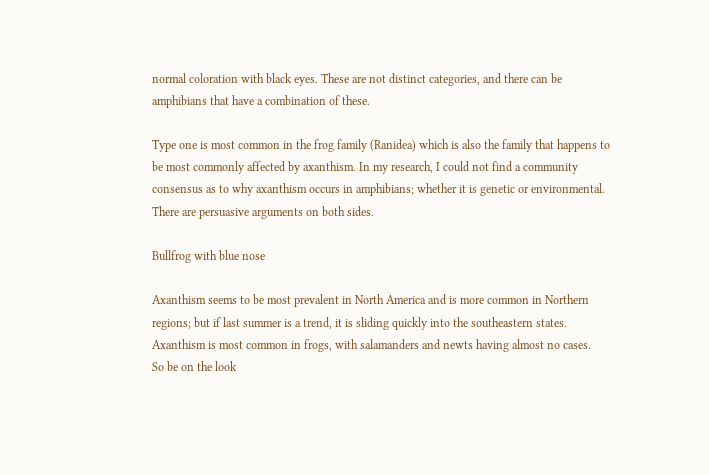normal coloration with black eyes. These are not distinct categories, and there can be amphibians that have a combination of these.

Type one is most common in the frog family (Ranidea) which is also the family that happens to be most commonly affected by axanthism. In my research, I could not find a community consensus as to why axanthism occurs in amphibians; whether it is genetic or environmental. There are persuasive arguments on both sides.

Bullfrog with blue nose

Axanthism seems to be most prevalent in North America and is more common in Northern regions; but if last summer is a trend, it is sliding quickly into the southeastern states. Axanthism is most common in frogs, with salamanders and newts having almost no cases.
So be on the look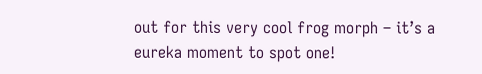out for this very cool frog morph – it’s a eureka moment to spot one!